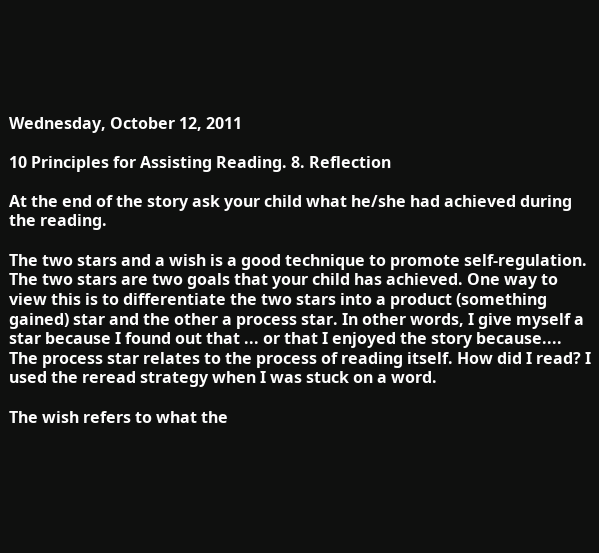Wednesday, October 12, 2011

10 Principles for Assisting Reading. 8. Reflection

At the end of the story ask your child what he/she had achieved during the reading.

The two stars and a wish is a good technique to promote self-regulation. The two stars are two goals that your child has achieved. One way to view this is to differentiate the two stars into a product (something gained) star and the other a process star. In other words, I give myself a star because I found out that ... or that I enjoyed the story because.... The process star relates to the process of reading itself. How did I read? I used the reread strategy when I was stuck on a word.

The wish refers to what the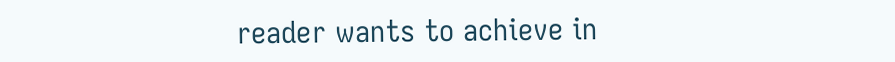reader wants to achieve in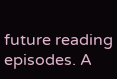future reading episodes. A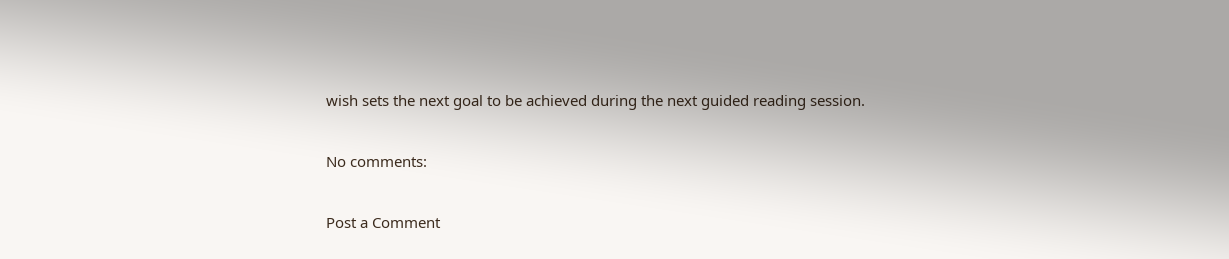wish sets the next goal to be achieved during the next guided reading session.

No comments:

Post a Comment